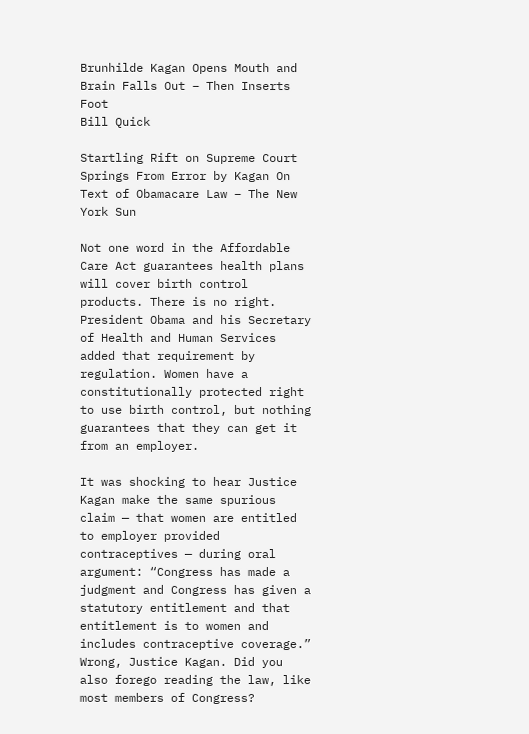Brunhilde Kagan Opens Mouth and Brain Falls Out – Then Inserts Foot
Bill Quick

Startling Rift on Supreme Court Springs From Error by Kagan On Text of Obamacare Law – The New York Sun

Not one word in the Affordable Care Act guarantees health plans will cover birth control products. There is no right. President Obama and his Secretary of Health and Human Services added that requirement by regulation. Women have a constitutionally protected right to use birth control, but nothing guarantees that they can get it from an employer.

It was shocking to hear Justice Kagan make the same spurious claim — that women are entitled to employer provided contraceptives — during oral argument: “Congress has made a judgment and Congress has given a statutory entitlement and that entitlement is to women and includes contraceptive coverage.” Wrong, Justice Kagan. Did you also forego reading the law, like most members of Congress?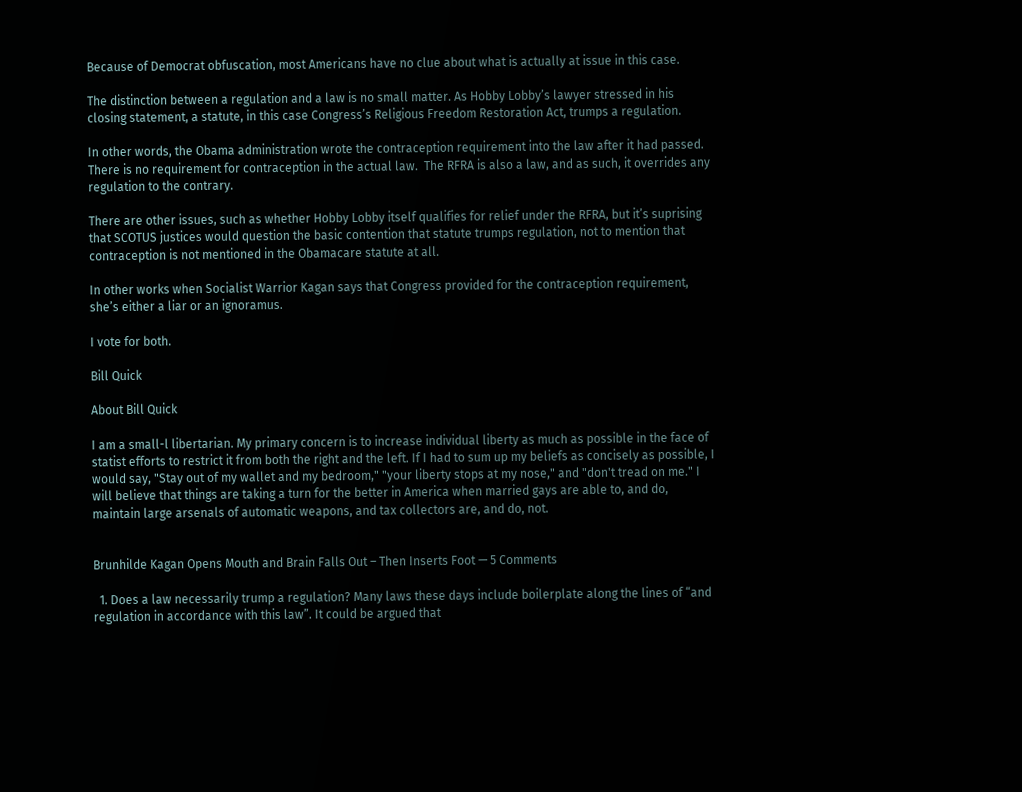Because of Democrat obfuscation, most Americans have no clue about what is actually at issue in this case.

The distinction between a regulation and a law is no small matter. As Hobby Lobby’s lawyer stressed in his closing statement, a statute, in this case Congress’s Religious Freedom Restoration Act, trumps a regulation.

In other words, the Obama administration wrote the contraception requirement into the law after it had passed.  There is no requirement for contraception in the actual law.  The RFRA is also a law, and as such, it overrides any regulation to the contrary.

There are other issues, such as whether Hobby Lobby itself qualifies for relief under the RFRA, but it’s suprising that SCOTUS justices would question the basic contention that statute trumps regulation, not to mention that contraception is not mentioned in the Obamacare statute at all.

In other works when Socialist Warrior Kagan says that Congress provided for the contraception requirement, she’s either a liar or an ignoramus.

I vote for both.

Bill Quick

About Bill Quick

I am a small-l libertarian. My primary concern is to increase individual liberty as much as possible in the face of statist efforts to restrict it from both the right and the left. If I had to sum up my beliefs as concisely as possible, I would say, "Stay out of my wallet and my bedroom," "your liberty stops at my nose," and "don't tread on me." I will believe that things are taking a turn for the better in America when married gays are able to, and do, maintain large arsenals of automatic weapons, and tax collectors are, and do, not.


Brunhilde Kagan Opens Mouth and Brain Falls Out – Then Inserts Foot — 5 Comments

  1. Does a law necessarily trump a regulation? Many laws these days include boilerplate along the lines of “and regulation in accordance with this law”. It could be argued that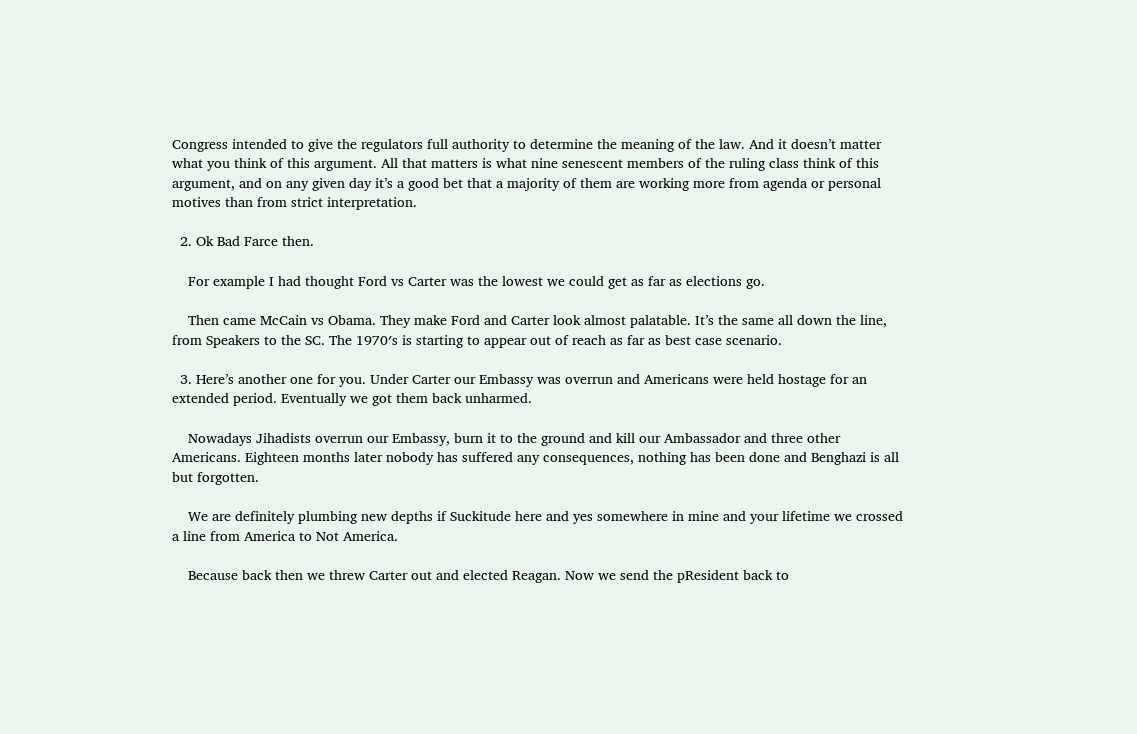Congress intended to give the regulators full authority to determine the meaning of the law. And it doesn’t matter what you think of this argument. All that matters is what nine senescent members of the ruling class think of this argument, and on any given day it’s a good bet that a majority of them are working more from agenda or personal motives than from strict interpretation.

  2. Ok Bad Farce then.

    For example I had thought Ford vs Carter was the lowest we could get as far as elections go.

    Then came McCain vs Obama. They make Ford and Carter look almost palatable. It’s the same all down the line, from Speakers to the SC. The 1970′s is starting to appear out of reach as far as best case scenario.

  3. Here’s another one for you. Under Carter our Embassy was overrun and Americans were held hostage for an extended period. Eventually we got them back unharmed.

    Nowadays Jihadists overrun our Embassy, burn it to the ground and kill our Ambassador and three other Americans. Eighteen months later nobody has suffered any consequences, nothing has been done and Benghazi is all but forgotten.

    We are definitely plumbing new depths if Suckitude here and yes somewhere in mine and your lifetime we crossed a line from America to Not America.

    Because back then we threw Carter out and elected Reagan. Now we send the pResident back to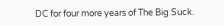DC for four more years of The Big Suck.